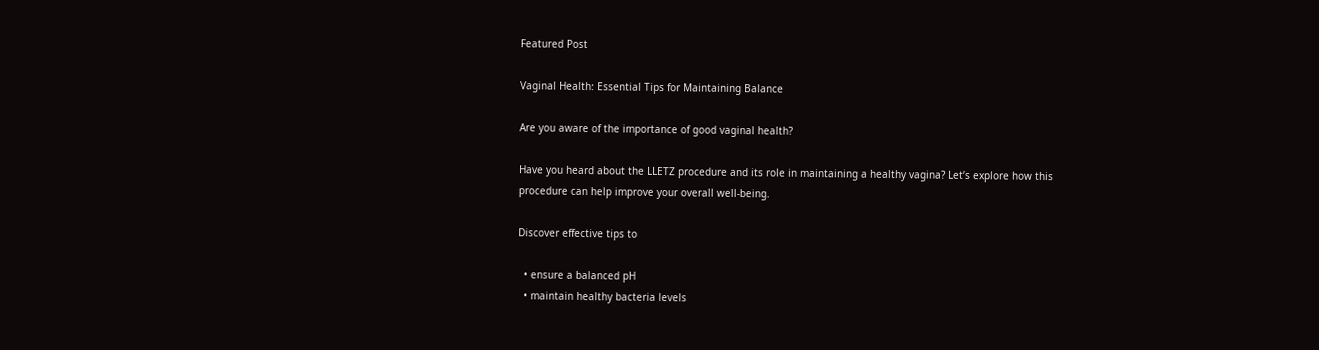Featured Post

Vaginal Health: Essential Tips for Maintaining Balance

Are you aware of the importance of good vaginal health?

Have you heard about the LLETZ procedure and its role in maintaining a healthy vagina? Let’s explore how this procedure can help improve your overall well-being.

Discover effective tips to

  • ensure a balanced pH
  • maintain healthy bacteria levels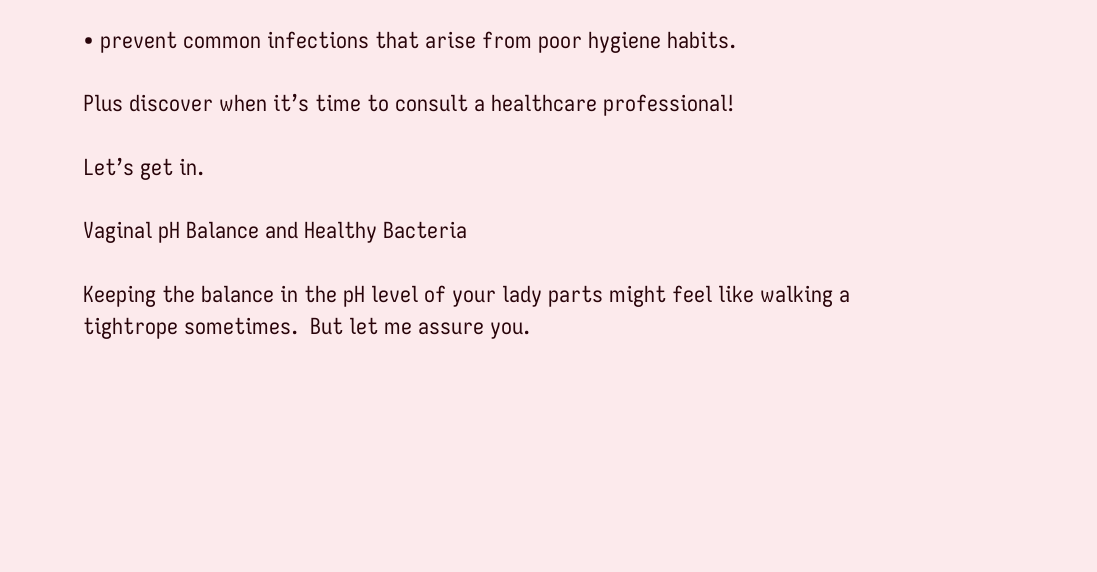• prevent common infections that arise from poor hygiene habits.

Plus discover when it’s time to consult a healthcare professional!

Let’s get in.

Vaginal pH Balance and Healthy Bacteria

Keeping the balance in the pH level of your lady parts might feel like walking a tightrope sometimes.  But let me assure you.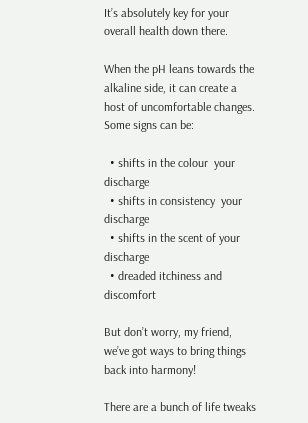It’s absolutely key for your overall health down there.

When the pH leans towards the alkaline side, it can create a host of uncomfortable changes. Some signs can be:

  • shifts in the colour  your discharge
  • shifts in consistency  your discharge
  • shifts in the scent of your discharge
  • dreaded itchiness and discomfort

But don’t worry, my friend, we’ve got ways to bring things back into harmony!

There are a bunch of life tweaks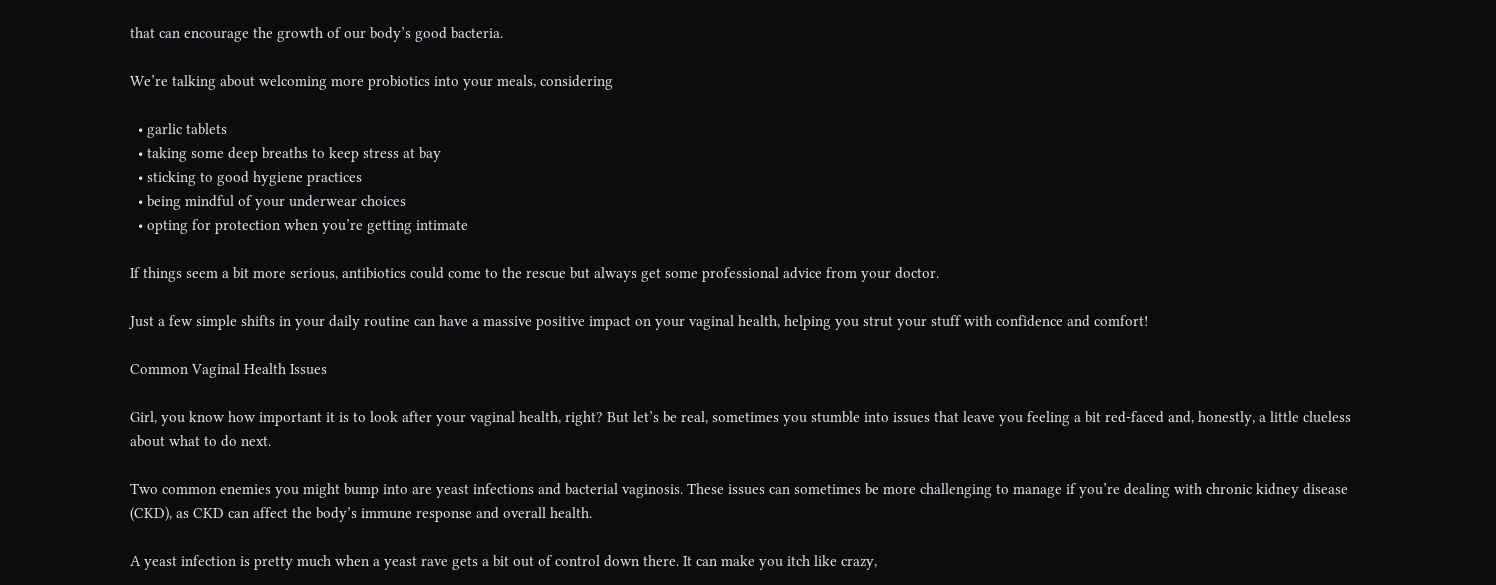that can encourage the growth of our body’s good bacteria.

We’re talking about welcoming more probiotics into your meals, considering

  • garlic tablets
  • taking some deep breaths to keep stress at bay
  • sticking to good hygiene practices
  • being mindful of your underwear choices
  • opting for protection when you’re getting intimate

If things seem a bit more serious, antibiotics could come to the rescue but always get some professional advice from your doctor.

Just a few simple shifts in your daily routine can have a massive positive impact on your vaginal health, helping you strut your stuff with confidence and comfort!

Common Vaginal Health Issues

Girl, you know how important it is to look after your vaginal health, right? But let’s be real, sometimes you stumble into issues that leave you feeling a bit red-faced and, honestly, a little clueless about what to do next.

Two common enemies you might bump into are yeast infections and bacterial vaginosis. These issues can sometimes be more challenging to manage if you’re dealing with chronic kidney disease (CKD), as CKD can affect the body’s immune response and overall health.

A yeast infection is pretty much when a yeast rave gets a bit out of control down there. It can make you itch like crazy,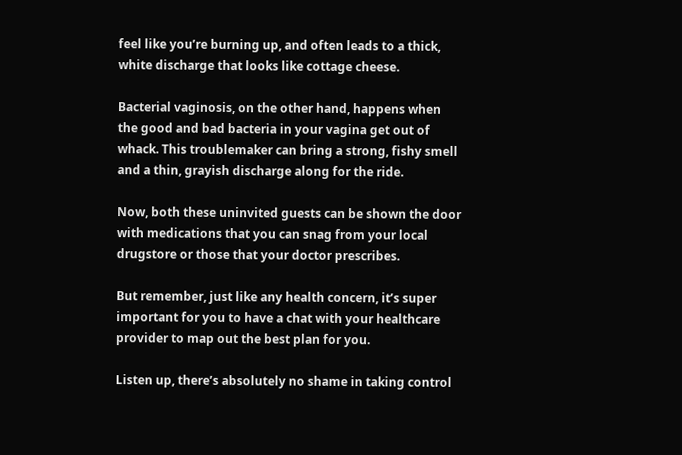feel like you’re burning up, and often leads to a thick, white discharge that looks like cottage cheese.

Bacterial vaginosis, on the other hand, happens when the good and bad bacteria in your vagina get out of whack. This troublemaker can bring a strong, fishy smell and a thin, grayish discharge along for the ride.

Now, both these uninvited guests can be shown the door with medications that you can snag from your local drugstore or those that your doctor prescribes.

But remember, just like any health concern, it’s super important for you to have a chat with your healthcare provider to map out the best plan for you.

Listen up, there’s absolutely no shame in taking control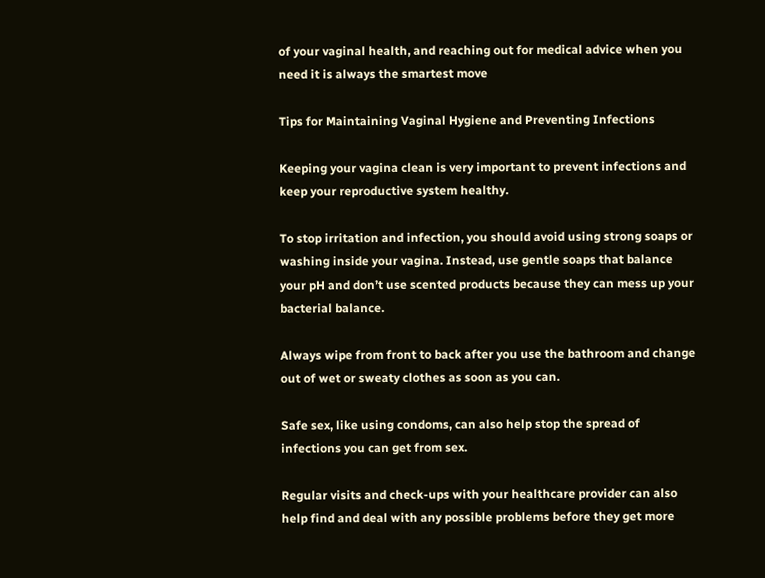of your vaginal health, and reaching out for medical advice when you need it is always the smartest move

Tips for Maintaining Vaginal Hygiene and Preventing Infections

Keeping your vagina clean is very important to prevent infections and keep your reproductive system healthy.

To stop irritation and infection, you should avoid using strong soaps or washing inside your vagina. Instead, use gentle soaps that balance your pH and don’t use scented products because they can mess up your bacterial balance.

Always wipe from front to back after you use the bathroom and change out of wet or sweaty clothes as soon as you can.

Safe sex, like using condoms, can also help stop the spread of infections you can get from sex.

Regular visits and check-ups with your healthcare provider can also help find and deal with any possible problems before they get more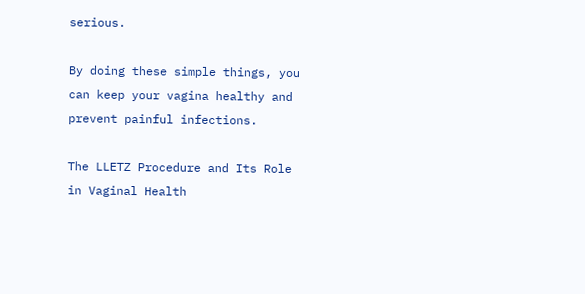serious.

By doing these simple things, you can keep your vagina healthy and prevent painful infections.

The LLETZ Procedure and Its Role in Vaginal Health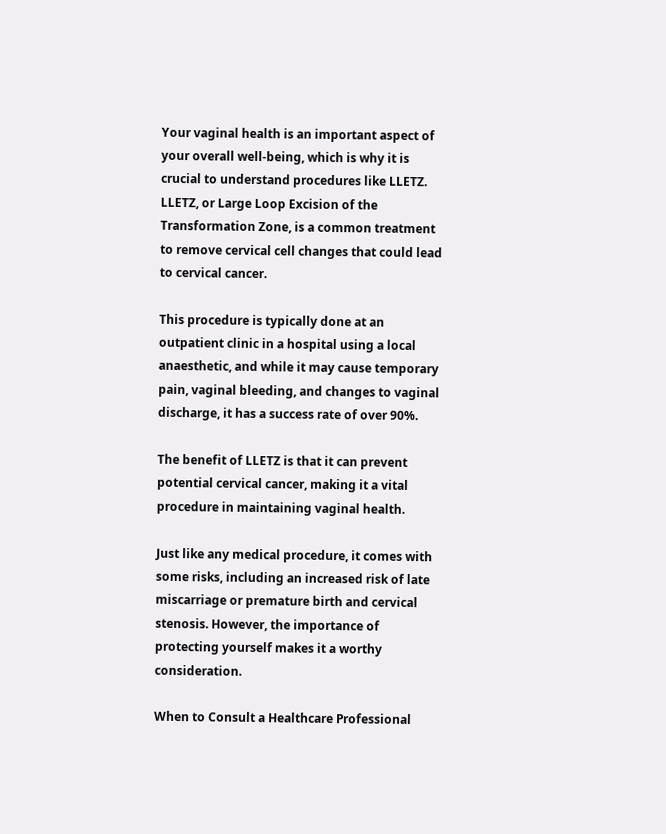Your vaginal health is an important aspect of your overall well-being, which is why it is crucial to understand procedures like LLETZ. LLETZ, or Large Loop Excision of the Transformation Zone, is a common treatment to remove cervical cell changes that could lead to cervical cancer.

This procedure is typically done at an outpatient clinic in a hospital using a local anaesthetic, and while it may cause temporary pain, vaginal bleeding, and changes to vaginal discharge, it has a success rate of over 90%.

The benefit of LLETZ is that it can prevent potential cervical cancer, making it a vital procedure in maintaining vaginal health.

Just like any medical procedure, it comes with some risks, including an increased risk of late miscarriage or premature birth and cervical stenosis. However, the importance of protecting yourself makes it a worthy consideration.

When to Consult a Healthcare Professional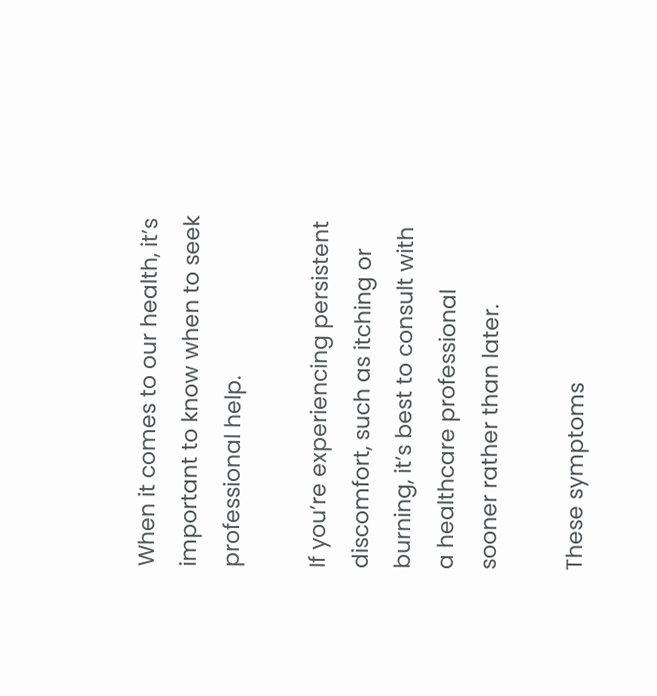When it comes to our health, it’s important to know when to seek professional help.

If you’re experiencing persistent discomfort, such as itching or burning, it’s best to consult with a healthcare professional sooner rather than later.

These symptoms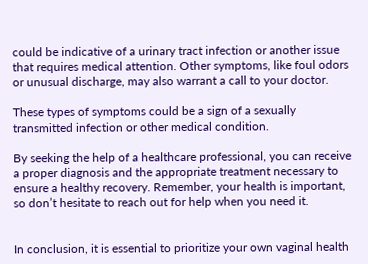could be indicative of a urinary tract infection or another issue that requires medical attention. Other symptoms, like foul odors or unusual discharge, may also warrant a call to your doctor.

These types of symptoms could be a sign of a sexually transmitted infection or other medical condition.

By seeking the help of a healthcare professional, you can receive a proper diagnosis and the appropriate treatment necessary to ensure a healthy recovery. Remember, your health is important, so don’t hesitate to reach out for help when you need it.


In conclusion, it is essential to prioritize your own vaginal health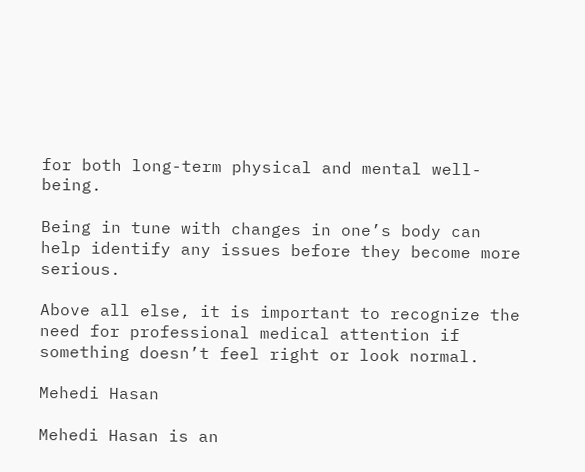for both long-term physical and mental well-being.

Being in tune with changes in one’s body can help identify any issues before they become more serious.

Above all else, it is important to recognize the need for professional medical attention if something doesn’t feel right or look normal.

Mehedi Hasan

Mehedi Hasan is an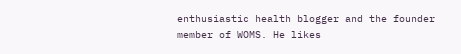enthusiastic health blogger and the founder member of WOMS. He likes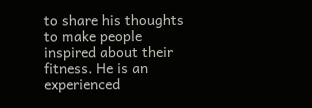to share his thoughts to make people inspired about their fitness. He is an experienced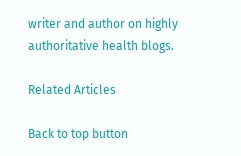writer and author on highly authoritative health blogs.

Related Articles

Back to top button